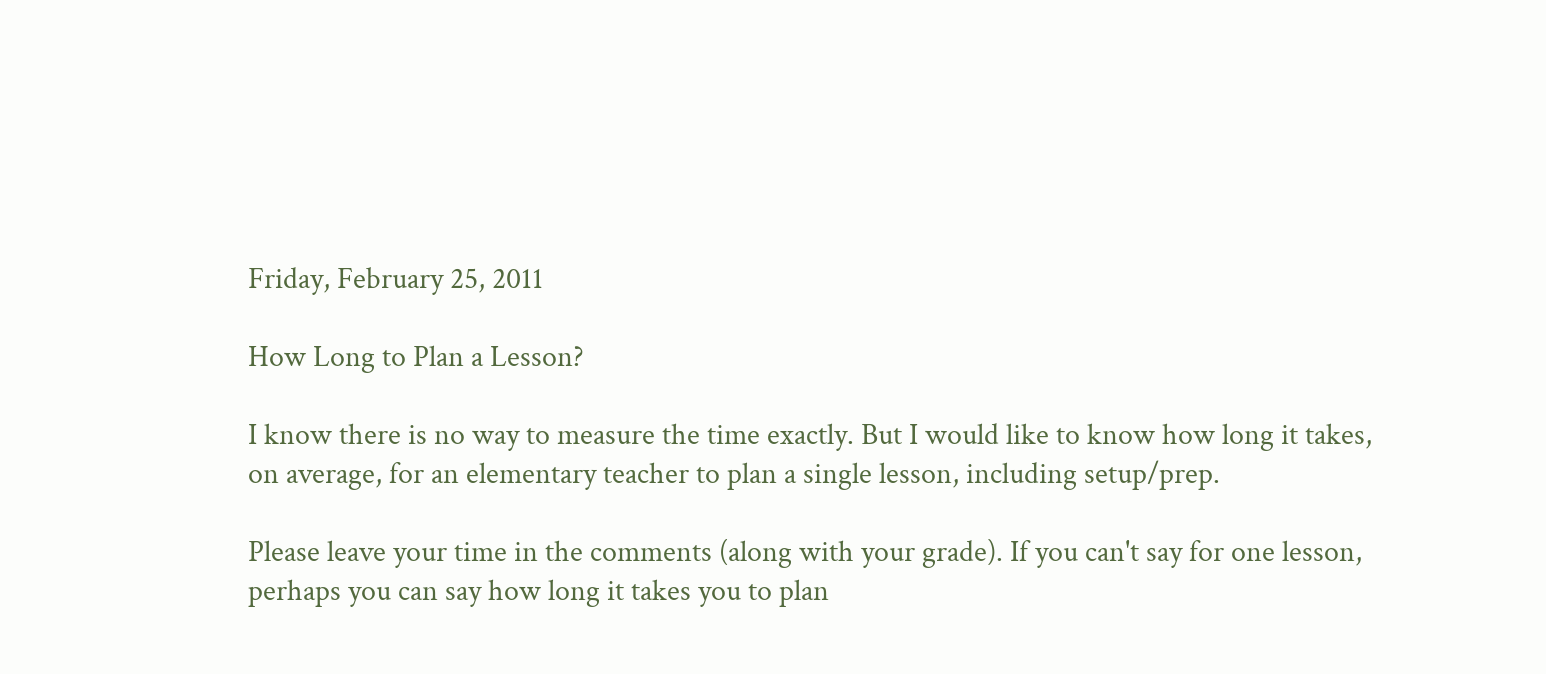Friday, February 25, 2011

How Long to Plan a Lesson?

I know there is no way to measure the time exactly. But I would like to know how long it takes, on average, for an elementary teacher to plan a single lesson, including setup/prep.

Please leave your time in the comments (along with your grade). If you can't say for one lesson, perhaps you can say how long it takes you to plan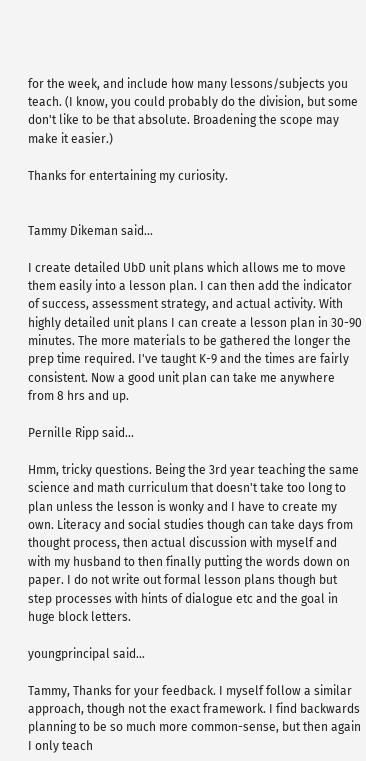for the week, and include how many lessons/subjects you teach. (I know, you could probably do the division, but some don't like to be that absolute. Broadening the scope may make it easier.)

Thanks for entertaining my curiosity.


Tammy Dikeman said...

I create detailed UbD unit plans which allows me to move them easily into a lesson plan. I can then add the indicator of success, assessment strategy, and actual activity. With highly detailed unit plans I can create a lesson plan in 30-90 minutes. The more materials to be gathered the longer the prep time required. I've taught K-9 and the times are fairly consistent. Now a good unit plan can take me anywhere from 8 hrs and up.

Pernille Ripp said...

Hmm, tricky questions. Being the 3rd year teaching the same science and math curriculum that doesn't take too long to plan unless the lesson is wonky and I have to create my own. Literacy and social studies though can take days from thought process, then actual discussion with myself and with my husband to then finally putting the words down on paper. I do not write out formal lesson plans though but step processes with hints of dialogue etc and the goal in huge block letters.

youngprincipal said...

Tammy, Thanks for your feedback. I myself follow a similar approach, though not the exact framework. I find backwards planning to be so much more common-sense, but then again I only teach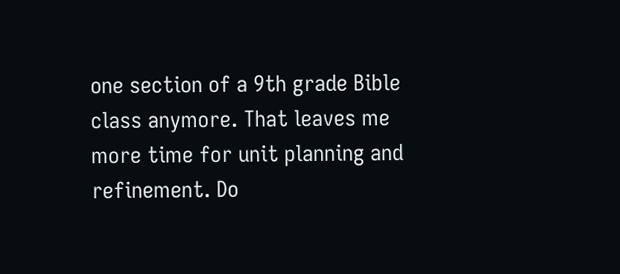one section of a 9th grade Bible class anymore. That leaves me more time for unit planning and refinement. Do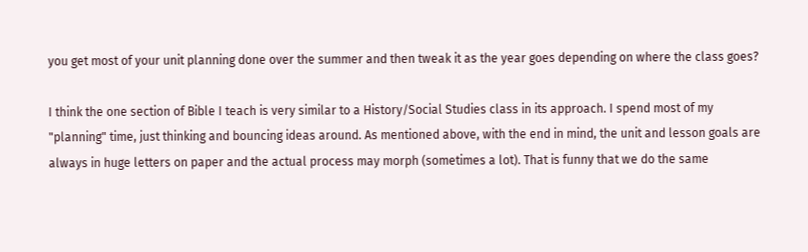you get most of your unit planning done over the summer and then tweak it as the year goes depending on where the class goes?

I think the one section of Bible I teach is very similar to a History/Social Studies class in its approach. I spend most of my "planning" time, just thinking and bouncing ideas around. As mentioned above, with the end in mind, the unit and lesson goals are always in huge letters on paper and the actual process may morph (sometimes a lot). That is funny that we do the same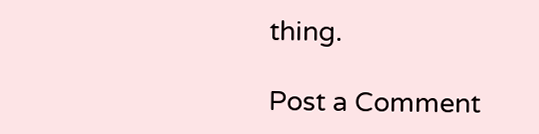thing.

Post a Comment